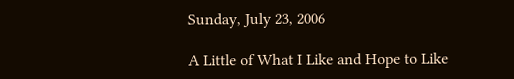Sunday, July 23, 2006

A Little of What I Like and Hope to Like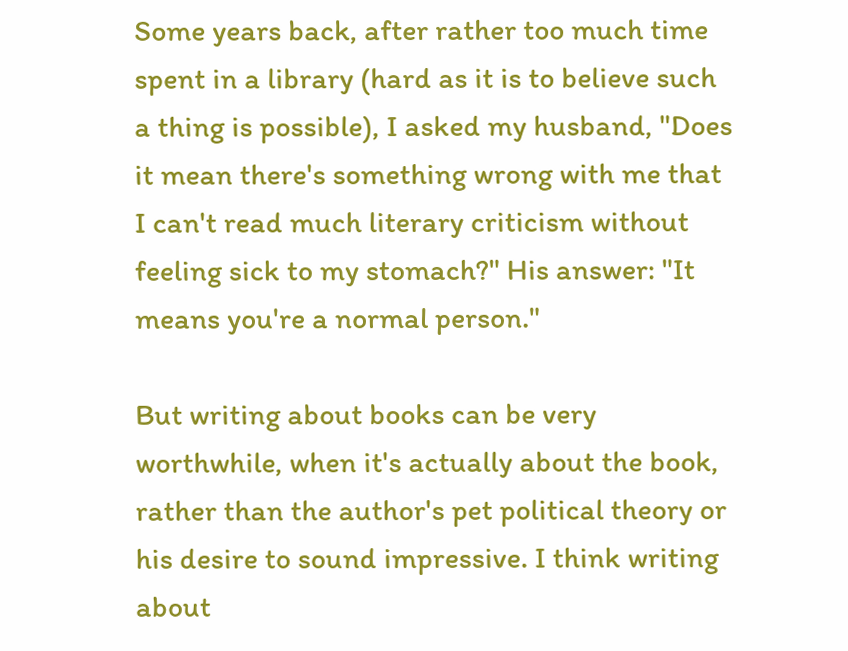Some years back, after rather too much time spent in a library (hard as it is to believe such a thing is possible), I asked my husband, "Does it mean there's something wrong with me that I can't read much literary criticism without feeling sick to my stomach?" His answer: "It means you're a normal person."

But writing about books can be very worthwhile, when it's actually about the book, rather than the author's pet political theory or his desire to sound impressive. I think writing about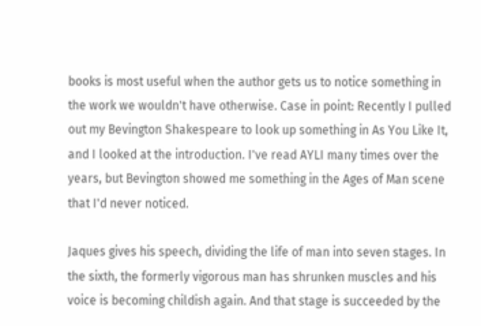books is most useful when the author gets us to notice something in the work we wouldn't have otherwise. Case in point: Recently I pulled out my Bevington Shakespeare to look up something in As You Like It, and I looked at the introduction. I've read AYLI many times over the years, but Bevington showed me something in the Ages of Man scene that I'd never noticed.

Jaques gives his speech, dividing the life of man into seven stages. In the sixth, the formerly vigorous man has shrunken muscles and his voice is becoming childish again. And that stage is succeeded by the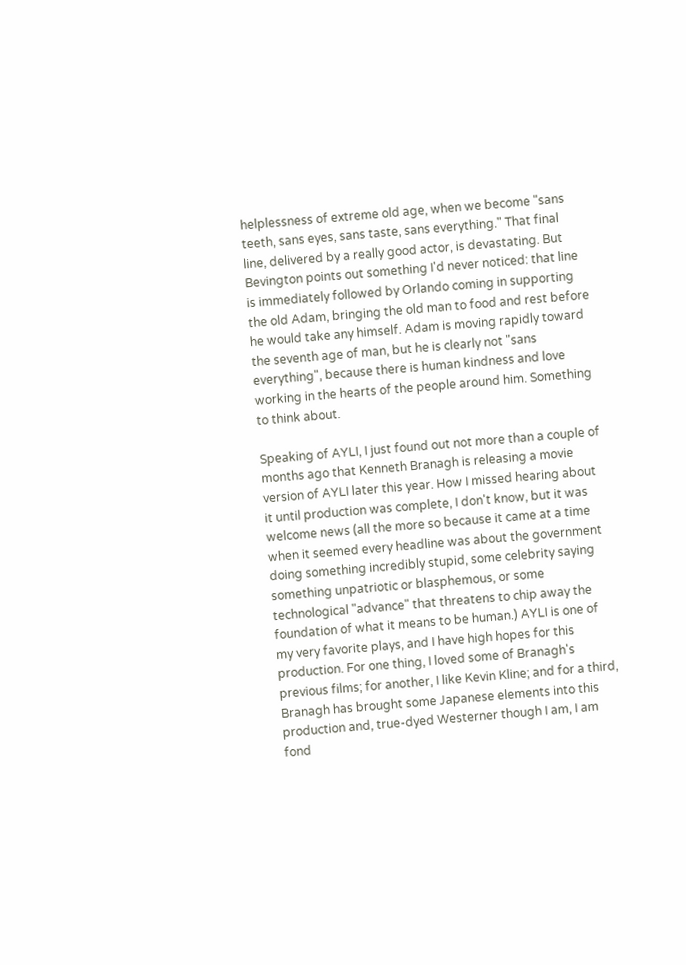helplessness of extreme old age, when we become "sans teeth, sans eyes, sans taste, sans everything." That final line, delivered by a really good actor, is devastating. But Bevington points out something I'd never noticed: that line is immediately followed by Orlando coming in supporting the old Adam, bringing the old man to food and rest before he would take any himself. Adam is moving rapidly toward the seventh age of man, but he is clearly not "sans everything", because there is human kindness and love working in the hearts of the people around him. Something to think about.

Speaking of AYLI, I just found out not more than a couple of months ago that Kenneth Branagh is releasing a movie version of AYLI later this year. How I missed hearing about it until production was complete, I don't know, but it was welcome news (all the more so because it came at a time when it seemed every headline was about the government doing something incredibly stupid, some celebrity saying something unpatriotic or blasphemous, or some technological "advance" that threatens to chip away the foundation of what it means to be human.) AYLI is one of my very favorite plays, and I have high hopes for this production. For one thing, I loved some of Branagh's previous films; for another, I like Kevin Kline; and for a third, Branagh has brought some Japanese elements into this production and, true-dyed Westerner though I am, I am fond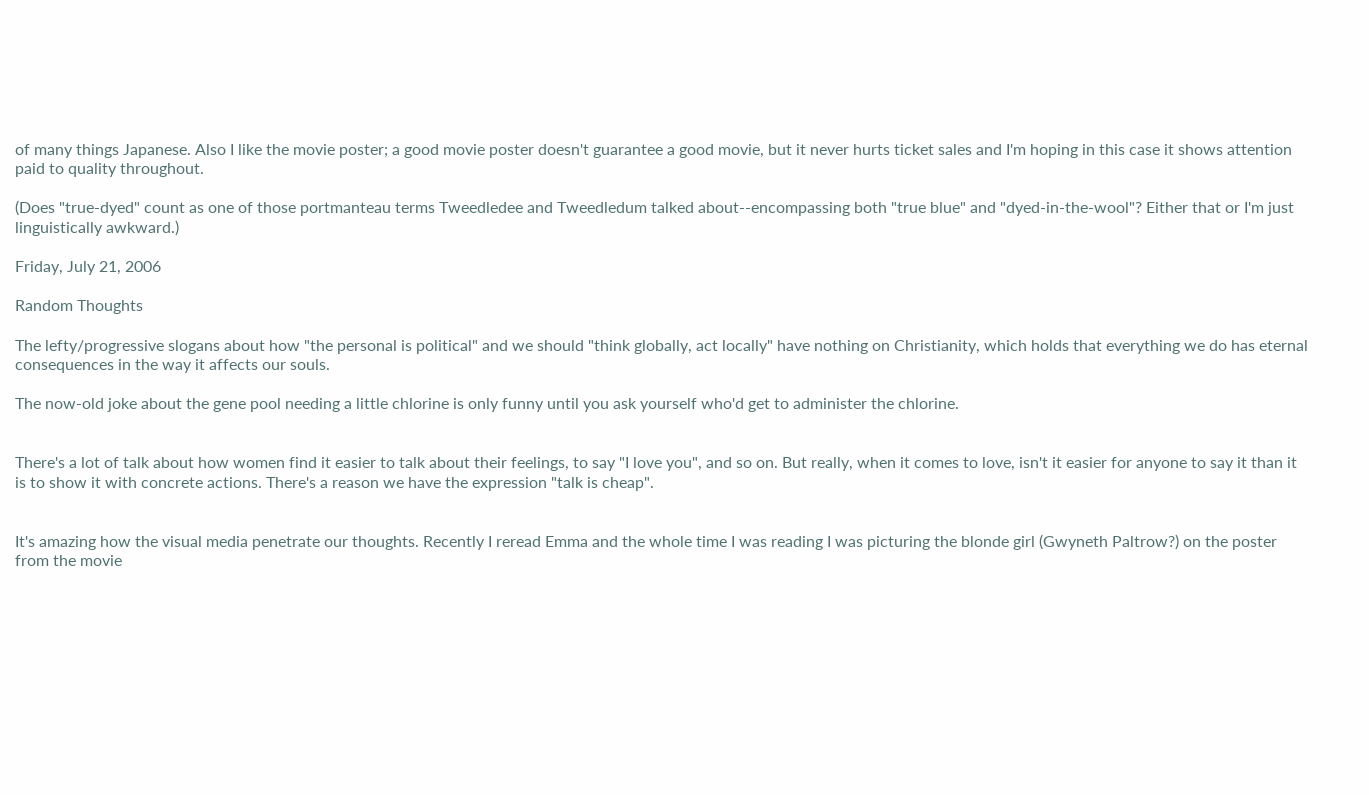of many things Japanese. Also I like the movie poster; a good movie poster doesn't guarantee a good movie, but it never hurts ticket sales and I'm hoping in this case it shows attention paid to quality throughout.

(Does "true-dyed" count as one of those portmanteau terms Tweedledee and Tweedledum talked about--encompassing both "true blue" and "dyed-in-the-wool"? Either that or I'm just linguistically awkward.)

Friday, July 21, 2006

Random Thoughts

The lefty/progressive slogans about how "the personal is political" and we should "think globally, act locally" have nothing on Christianity, which holds that everything we do has eternal consequences in the way it affects our souls.

The now-old joke about the gene pool needing a little chlorine is only funny until you ask yourself who'd get to administer the chlorine.


There's a lot of talk about how women find it easier to talk about their feelings, to say "I love you", and so on. But really, when it comes to love, isn't it easier for anyone to say it than it is to show it with concrete actions. There's a reason we have the expression "talk is cheap".


It's amazing how the visual media penetrate our thoughts. Recently I reread Emma and the whole time I was reading I was picturing the blonde girl (Gwyneth Paltrow?) on the poster from the movie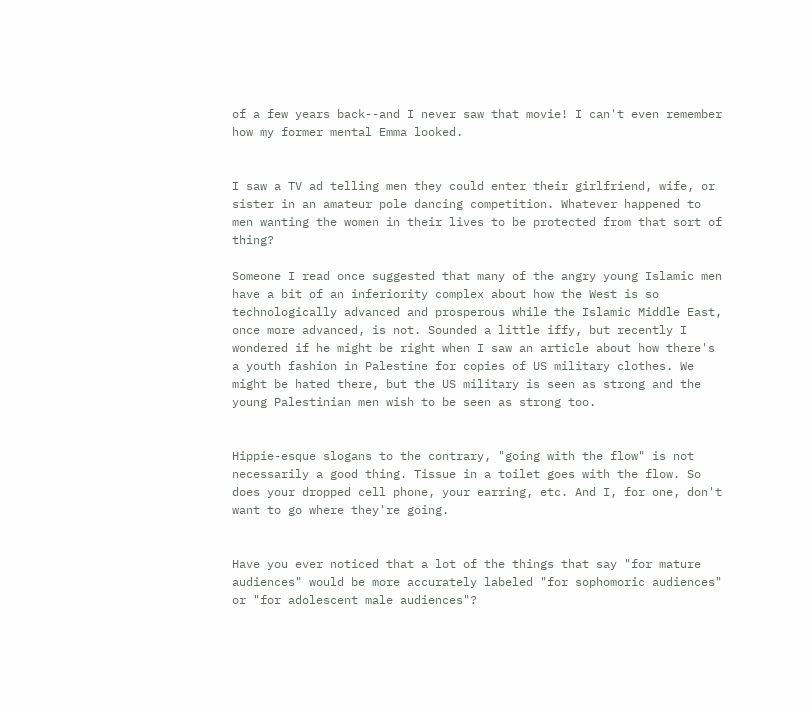of a few years back--and I never saw that movie! I can't even remember how my former mental Emma looked.


I saw a TV ad telling men they could enter their girlfriend, wife, or sister in an amateur pole dancing competition. Whatever happened to men wanting the women in their lives to be protected from that sort of thing?

Someone I read once suggested that many of the angry young Islamic men have a bit of an inferiority complex about how the West is so technologically advanced and prosperous while the Islamic Middle East, once more advanced, is not. Sounded a little iffy, but recently I wondered if he might be right when I saw an article about how there's a youth fashion in Palestine for copies of US military clothes. We might be hated there, but the US military is seen as strong and the young Palestinian men wish to be seen as strong too.


Hippie-esque slogans to the contrary, "going with the flow" is not necessarily a good thing. Tissue in a toilet goes with the flow. So does your dropped cell phone, your earring, etc. And I, for one, don't want to go where they're going.


Have you ever noticed that a lot of the things that say "for mature audiences" would be more accurately labeled "for sophomoric audiences" or "for adolescent male audiences"?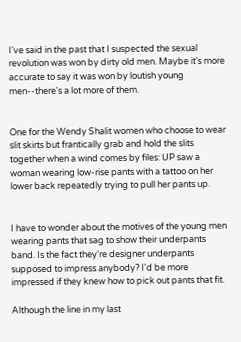I've said in the past that I suspected the sexual revolution was won by dirty old men. Maybe it's more accurate to say it was won by loutish young men--there's a lot more of them.


One for the Wendy Shalit women who choose to wear slit skirts but frantically grab and hold the slits together when a wind comes by files: UP saw a woman wearing low-rise pants with a tattoo on her lower back repeatedly trying to pull her pants up.


I have to wonder about the motives of the young men wearing pants that sag to show their underpants band. Is the fact they're designer underpants supposed to impress anybody? I'd be more impressed if they knew how to pick out pants that fit.

Although the line in my last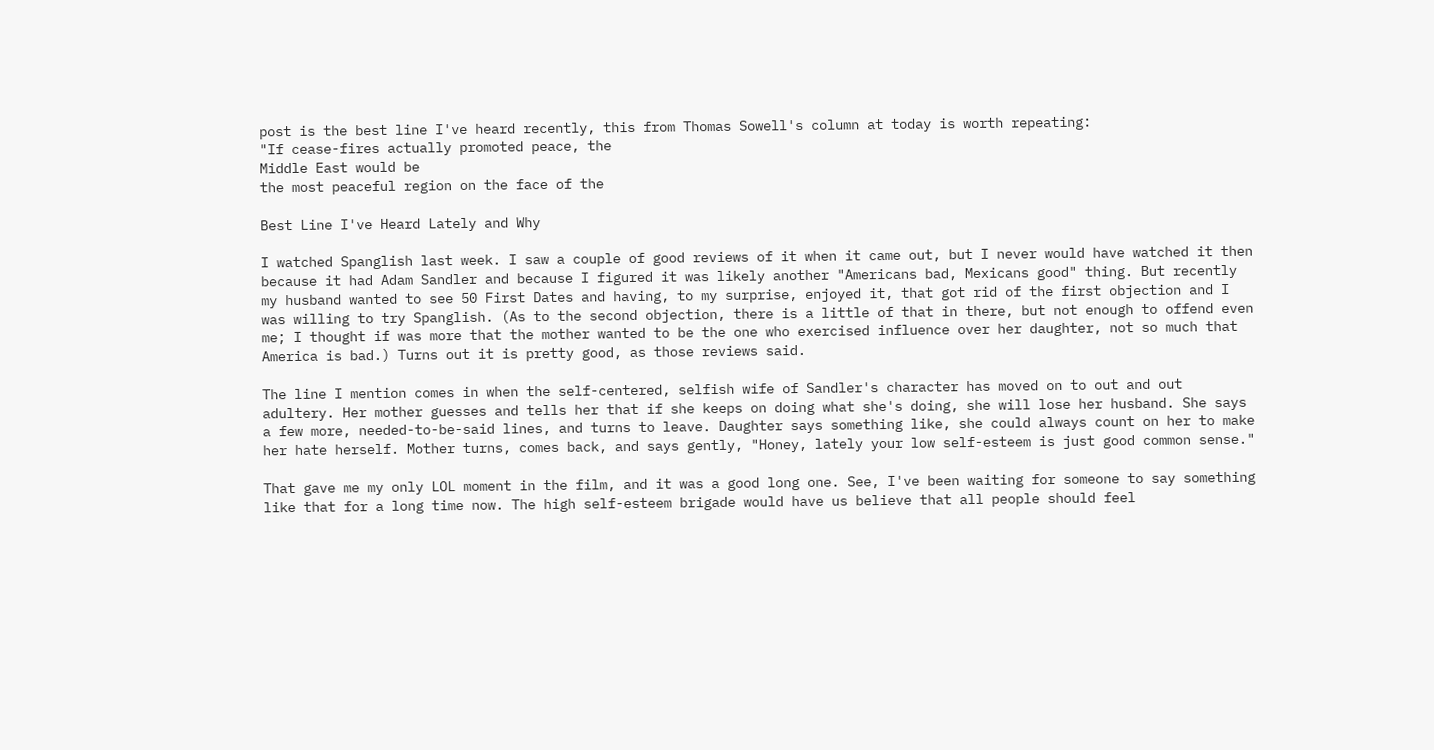post is the best line I've heard recently, this from Thomas Sowell's column at today is worth repeating:
"If cease-fires actually promoted peace, the
Middle East would be
the most peaceful region on the face of the

Best Line I've Heard Lately and Why

I watched Spanglish last week. I saw a couple of good reviews of it when it came out, but I never would have watched it then because it had Adam Sandler and because I figured it was likely another "Americans bad, Mexicans good" thing. But recently my husband wanted to see 50 First Dates and having, to my surprise, enjoyed it, that got rid of the first objection and I was willing to try Spanglish. (As to the second objection, there is a little of that in there, but not enough to offend even me; I thought if was more that the mother wanted to be the one who exercised influence over her daughter, not so much that America is bad.) Turns out it is pretty good, as those reviews said.

The line I mention comes in when the self-centered, selfish wife of Sandler's character has moved on to out and out adultery. Her mother guesses and tells her that if she keeps on doing what she's doing, she will lose her husband. She says a few more, needed-to-be-said lines, and turns to leave. Daughter says something like, she could always count on her to make her hate herself. Mother turns, comes back, and says gently, "Honey, lately your low self-esteem is just good common sense."

That gave me my only LOL moment in the film, and it was a good long one. See, I've been waiting for someone to say something like that for a long time now. The high self-esteem brigade would have us believe that all people should feel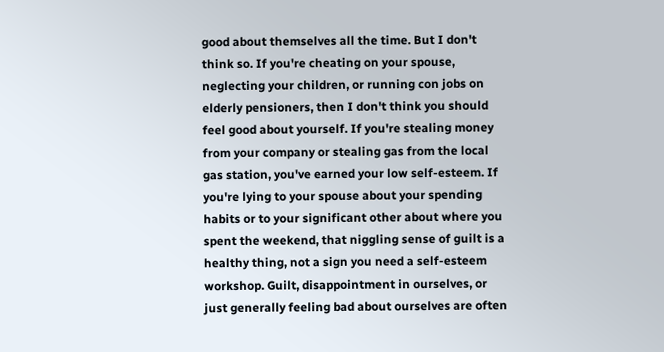good about themselves all the time. But I don't think so. If you're cheating on your spouse, neglecting your children, or running con jobs on elderly pensioners, then I don't think you should feel good about yourself. If you're stealing money from your company or stealing gas from the local gas station, you've earned your low self-esteem. If you're lying to your spouse about your spending habits or to your significant other about where you spent the weekend, that niggling sense of guilt is a healthy thing, not a sign you need a self-esteem workshop. Guilt, disappointment in ourselves, or just generally feeling bad about ourselves are often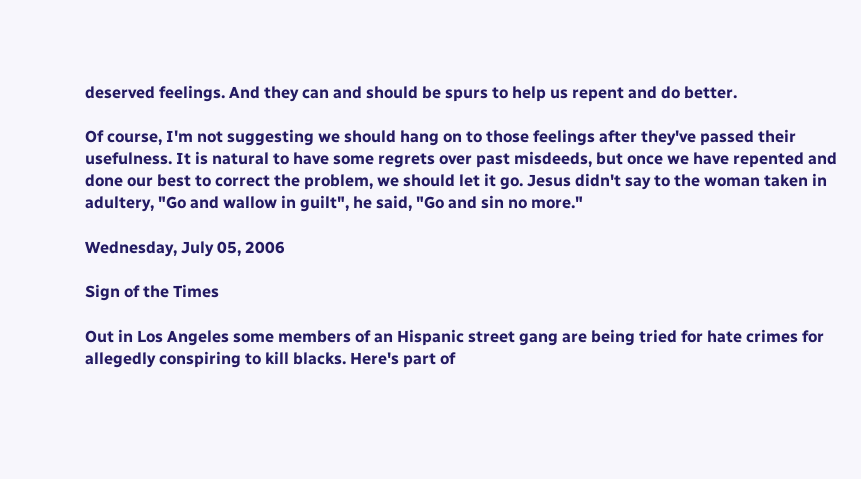deserved feelings. And they can and should be spurs to help us repent and do better.

Of course, I'm not suggesting we should hang on to those feelings after they've passed their usefulness. It is natural to have some regrets over past misdeeds, but once we have repented and done our best to correct the problem, we should let it go. Jesus didn't say to the woman taken in adultery, "Go and wallow in guilt", he said, "Go and sin no more."

Wednesday, July 05, 2006

Sign of the Times

Out in Los Angeles some members of an Hispanic street gang are being tried for hate crimes for allegedly conspiring to kill blacks. Here's part of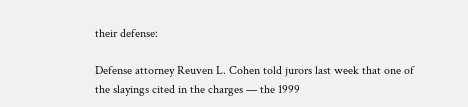their defense:

Defense attorney Reuven L. Cohen told jurors last week that one of
the slayings cited in the charges — the 1999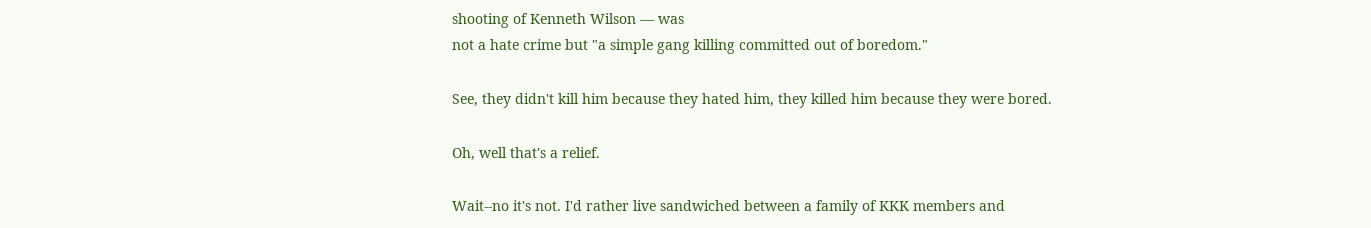shooting of Kenneth Wilson — was
not a hate crime but "a simple gang killing committed out of boredom."

See, they didn't kill him because they hated him, they killed him because they were bored.

Oh, well that's a relief.

Wait--no it's not. I'd rather live sandwiched between a family of KKK members and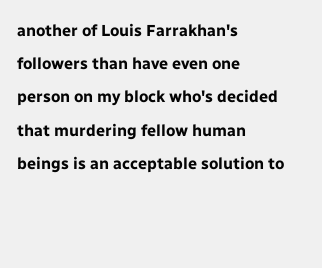another of Louis Farrakhan's followers than have even one person on my block who's decided that murdering fellow human beings is an acceptable solution to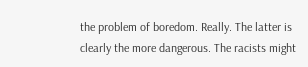the problem of boredom. Really. The latter is clearly the more dangerous. The racists might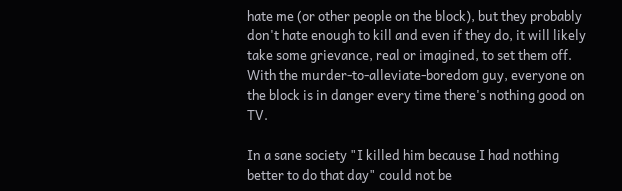hate me (or other people on the block), but they probably don't hate enough to kill and even if they do, it will likely take some grievance, real or imagined, to set them off. With the murder-to-alleviate-boredom guy, everyone on the block is in danger every time there's nothing good on TV.

In a sane society "I killed him because I had nothing better to do that day" could not be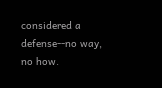considered a defense--no way, no how.